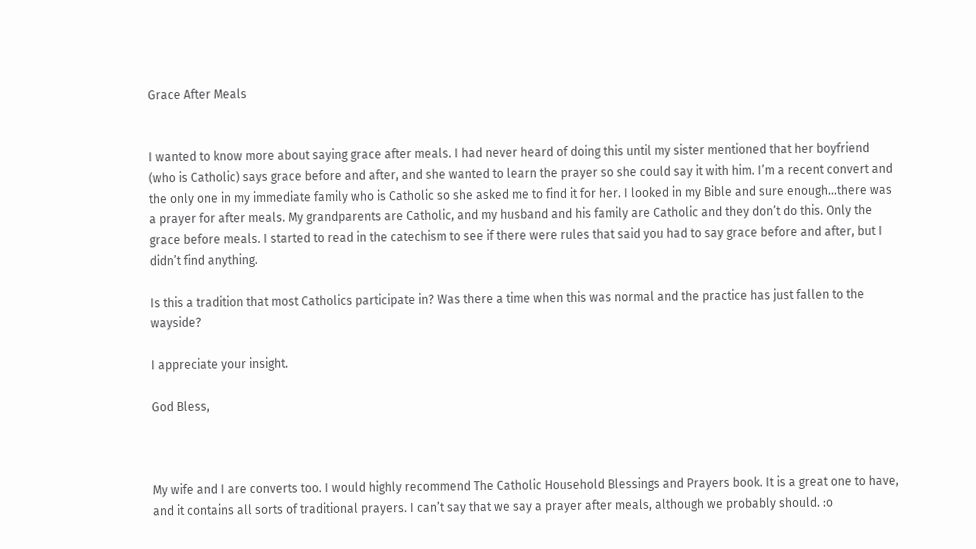Grace After Meals


I wanted to know more about saying grace after meals. I had never heard of doing this until my sister mentioned that her boyfriend (who is Catholic) says grace before and after, and she wanted to learn the prayer so she could say it with him. I’m a recent convert and the only one in my immediate family who is Catholic so she asked me to find it for her. I looked in my Bible and sure enough…there was a prayer for after meals. My grandparents are Catholic, and my husband and his family are Catholic and they don’t do this. Only the grace before meals. I started to read in the catechism to see if there were rules that said you had to say grace before and after, but I didn’t find anything.

Is this a tradition that most Catholics participate in? Was there a time when this was normal and the practice has just fallen to the wayside?

I appreciate your insight.

God Bless,



My wife and I are converts too. I would highly recommend The Catholic Household Blessings and Prayers book. It is a great one to have, and it contains all sorts of traditional prayers. I can’t say that we say a prayer after meals, although we probably should. :o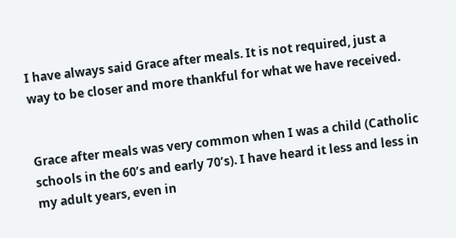I have always said Grace after meals. It is not required, just a way to be closer and more thankful for what we have received.


Grace after meals was very common when I was a child (Catholic schools in the 60’s and early 70’s). I have heard it less and less in my adult years, even in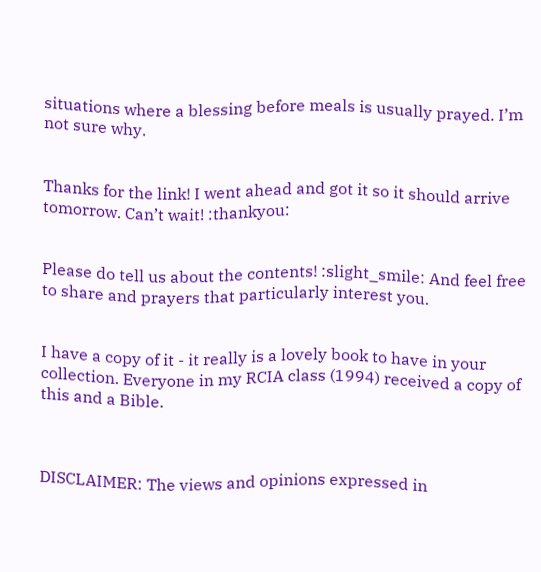situations where a blessing before meals is usually prayed. I’m not sure why.


Thanks for the link! I went ahead and got it so it should arrive tomorrow. Can’t wait! :thankyou:


Please do tell us about the contents! :slight_smile: And feel free to share and prayers that particularly interest you.


I have a copy of it - it really is a lovely book to have in your collection. Everyone in my RCIA class (1994) received a copy of this and a Bible.



DISCLAIMER: The views and opinions expressed in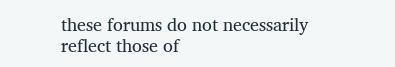these forums do not necessarily reflect those of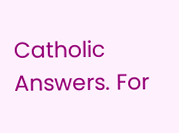Catholic Answers. For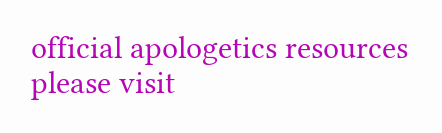official apologetics resources please visit